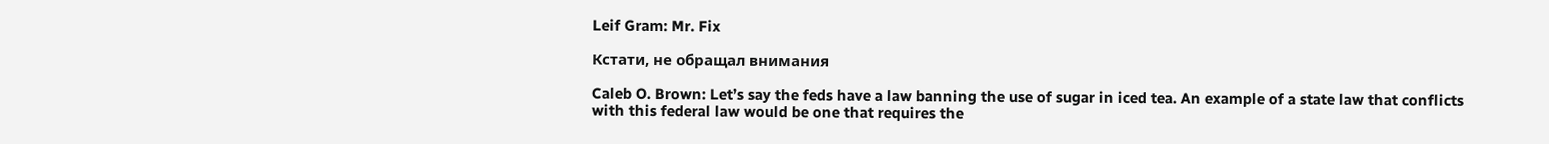Leif Gram: Mr. Fix

Кстати, не обращал внимания

Caleb O. Brown: Let’s say the feds have a law banning the use of sugar in iced tea. An example of a state law that conflicts with this federal law would be one that requires the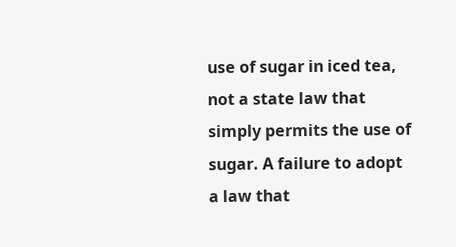use of sugar in iced tea, not a state law that simply permits the use of sugar. A failure to adopt a law that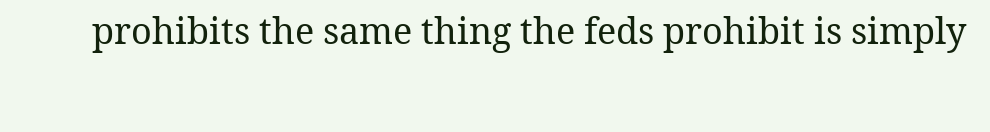prohibits the same thing the feds prohibit is simply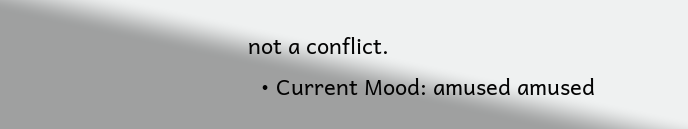not a conflict.
  • Current Mood: amused amused